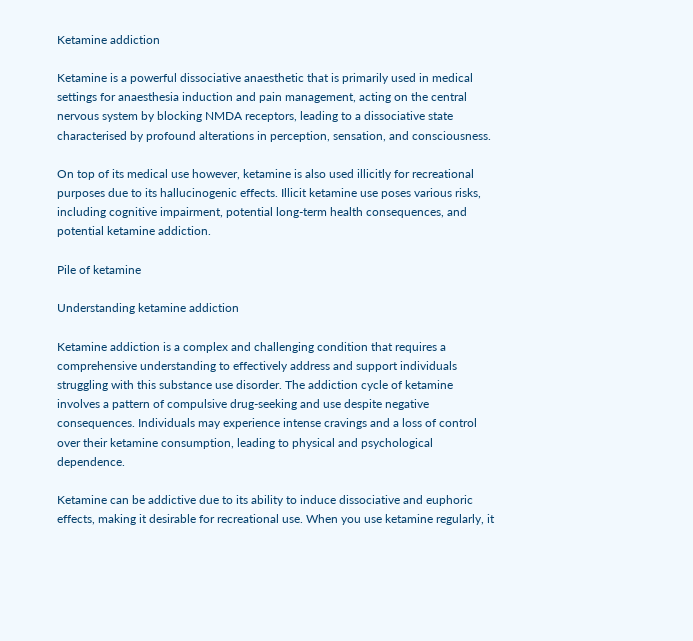Ketamine addiction

Ketamine is a powerful dissociative anaesthetic that is primarily used in medical settings for anaesthesia induction and pain management, acting on the central nervous system by blocking NMDA receptors, leading to a dissociative state characterised by profound alterations in perception, sensation, and consciousness.

On top of its medical use however, ketamine is also used illicitly for recreational purposes due to its hallucinogenic effects. Illicit ketamine use poses various risks, including cognitive impairment, potential long-term health consequences, and potential ketamine addiction.

Pile of ketamine

Understanding ketamine addiction

Ketamine addiction is a complex and challenging condition that requires a comprehensive understanding to effectively address and support individuals struggling with this substance use disorder. The addiction cycle of ketamine involves a pattern of compulsive drug-seeking and use despite negative consequences. Individuals may experience intense cravings and a loss of control over their ketamine consumption, leading to physical and psychological dependence.

Ketamine can be addictive due to its ability to induce dissociative and euphoric effects, making it desirable for recreational use. When you use ketamine regularly, it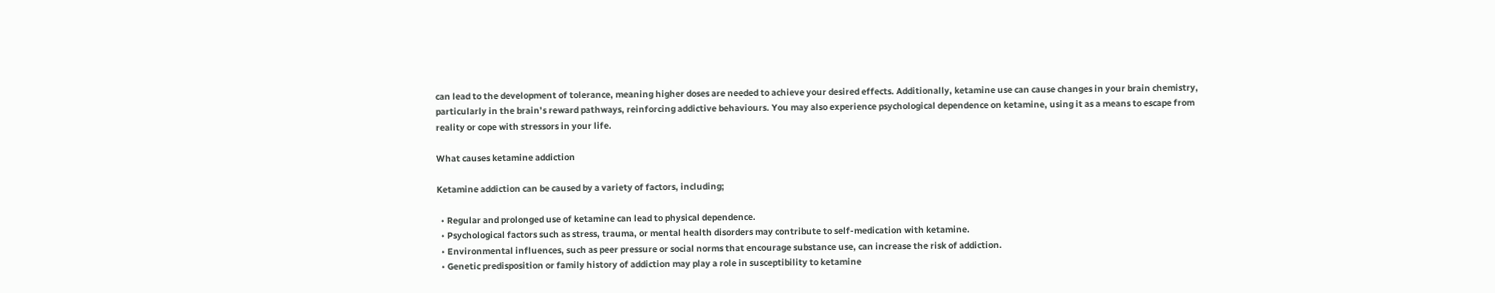can lead to the development of tolerance, meaning higher doses are needed to achieve your desired effects. Additionally, ketamine use can cause changes in your brain chemistry, particularly in the brain’s reward pathways, reinforcing addictive behaviours. You may also experience psychological dependence on ketamine, using it as a means to escape from reality or cope with stressors in your life.

What causes ketamine addiction

Ketamine addiction can be caused by a variety of factors, including;

  • Regular and prolonged use of ketamine can lead to physical dependence.
  • Psychological factors such as stress, trauma, or mental health disorders may contribute to self-medication with ketamine.
  • Environmental influences, such as peer pressure or social norms that encourage substance use, can increase the risk of addiction.
  • Genetic predisposition or family history of addiction may play a role in susceptibility to ketamine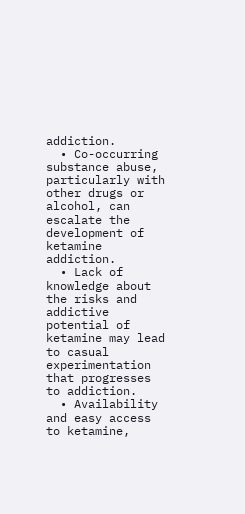addiction.
  • Co-occurring substance abuse, particularly with other drugs or alcohol, can escalate the development of ketamine addiction.
  • Lack of knowledge about the risks and addictive potential of ketamine may lead to casual experimentation that progresses to addiction.
  • Availability and easy access to ketamine,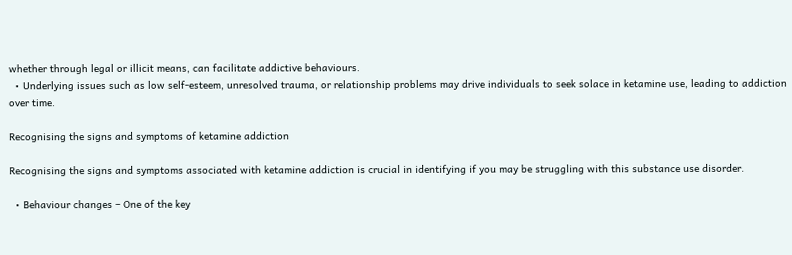whether through legal or illicit means, can facilitate addictive behaviours.
  • Underlying issues such as low self-esteem, unresolved trauma, or relationship problems may drive individuals to seek solace in ketamine use, leading to addiction over time.

Recognising the signs and symptoms of ketamine addiction

Recognising the signs and symptoms associated with ketamine addiction is crucial in identifying if you may be struggling with this substance use disorder.

  • Behaviour changes – One of the key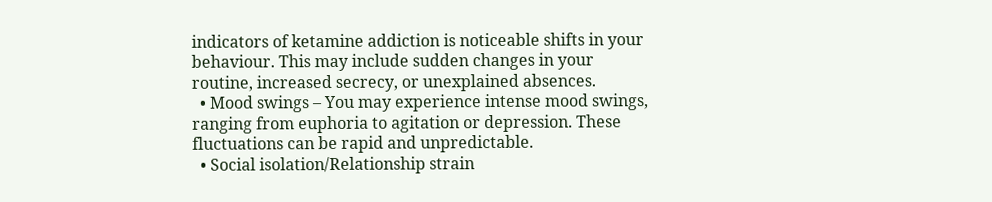indicators of ketamine addiction is noticeable shifts in your behaviour. This may include sudden changes in your routine, increased secrecy, or unexplained absences.
  • Mood swings – You may experience intense mood swings, ranging from euphoria to agitation or depression. These fluctuations can be rapid and unpredictable.
  • Social isolation/Relationship strain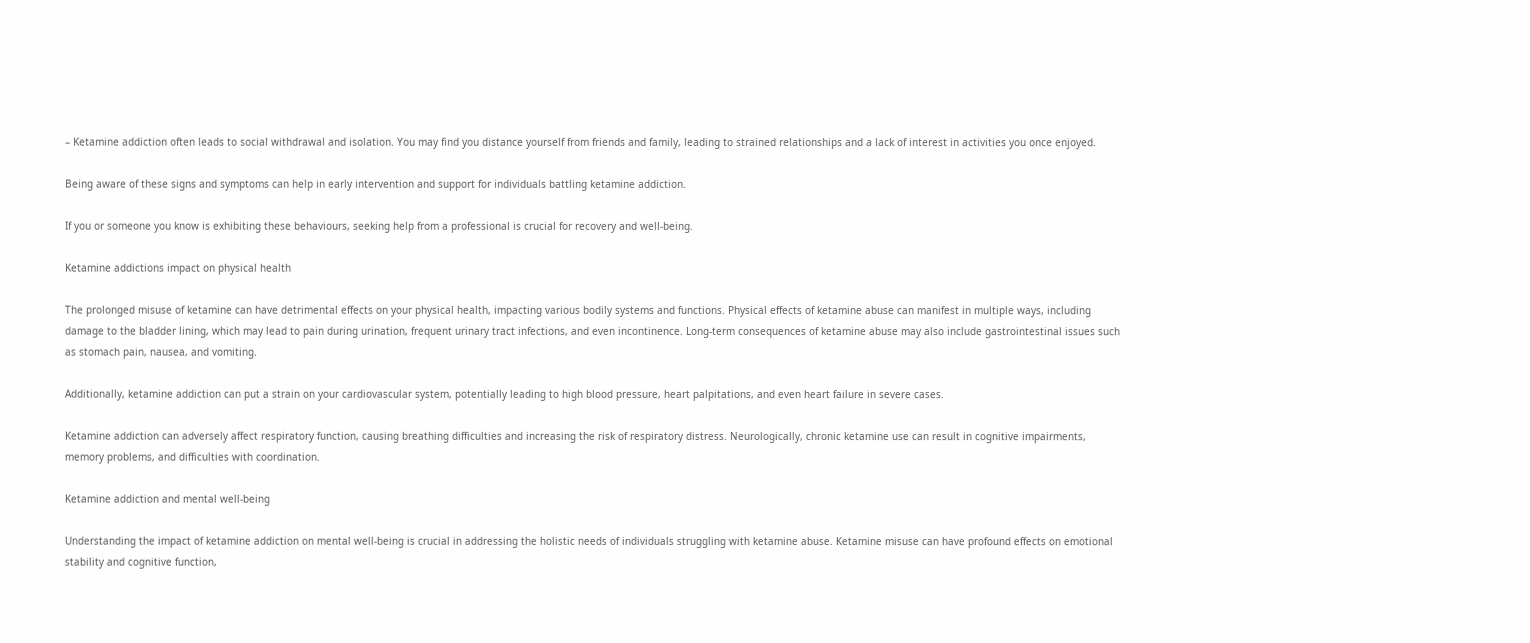– Ketamine addiction often leads to social withdrawal and isolation. You may find you distance yourself from friends and family, leading to strained relationships and a lack of interest in activities you once enjoyed.

Being aware of these signs and symptoms can help in early intervention and support for individuals battling ketamine addiction.

If you or someone you know is exhibiting these behaviours, seeking help from a professional is crucial for recovery and well-being.

Ketamine addictions impact on physical health

The prolonged misuse of ketamine can have detrimental effects on your physical health, impacting various bodily systems and functions. Physical effects of ketamine abuse can manifest in multiple ways, including damage to the bladder lining, which may lead to pain during urination, frequent urinary tract infections, and even incontinence. Long-term consequences of ketamine abuse may also include gastrointestinal issues such as stomach pain, nausea, and vomiting.

Additionally, ketamine addiction can put a strain on your cardiovascular system, potentially leading to high blood pressure, heart palpitations, and even heart failure in severe cases.

Ketamine addiction can adversely affect respiratory function, causing breathing difficulties and increasing the risk of respiratory distress. Neurologically, chronic ketamine use can result in cognitive impairments, memory problems, and difficulties with coordination.

Ketamine addiction and mental well-being

Understanding the impact of ketamine addiction on mental well-being is crucial in addressing the holistic needs of individuals struggling with ketamine abuse. Ketamine misuse can have profound effects on emotional stability and cognitive function,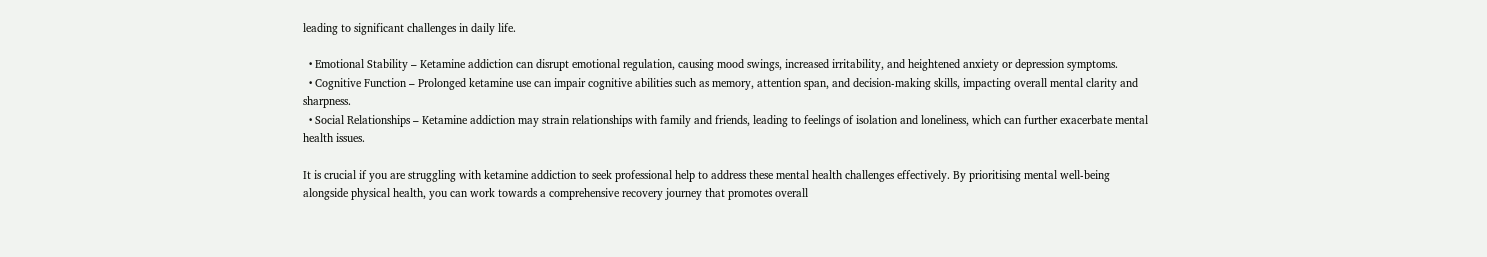leading to significant challenges in daily life.

  • Emotional Stability – Ketamine addiction can disrupt emotional regulation, causing mood swings, increased irritability, and heightened anxiety or depression symptoms.
  • Cognitive Function – Prolonged ketamine use can impair cognitive abilities such as memory, attention span, and decision-making skills, impacting overall mental clarity and sharpness.
  • Social Relationships – Ketamine addiction may strain relationships with family and friends, leading to feelings of isolation and loneliness, which can further exacerbate mental health issues.

It is crucial if you are struggling with ketamine addiction to seek professional help to address these mental health challenges effectively. By prioritising mental well-being alongside physical health, you can work towards a comprehensive recovery journey that promotes overall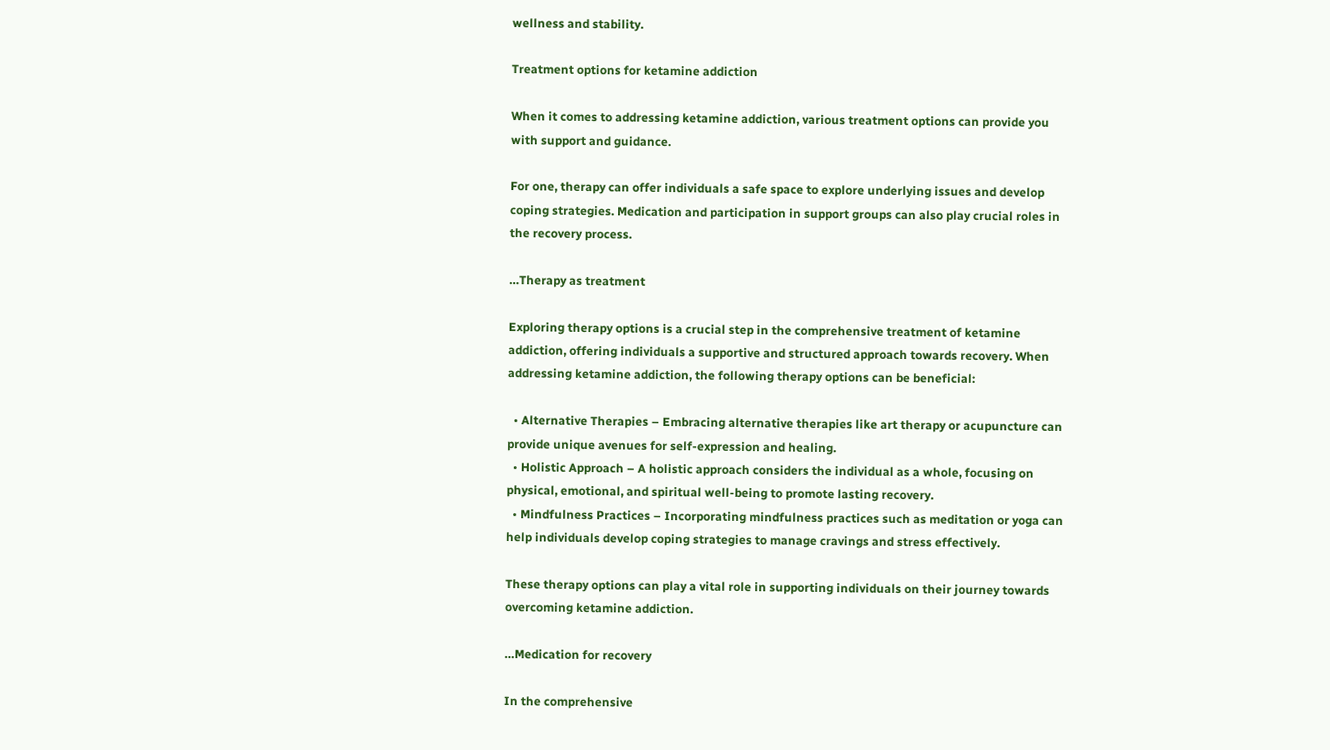wellness and stability.

Treatment options for ketamine addiction

When it comes to addressing ketamine addiction, various treatment options can provide you with support and guidance.

For one, therapy can offer individuals a safe space to explore underlying issues and develop coping strategies. Medication and participation in support groups can also play crucial roles in the recovery process.

…Therapy as treatment

Exploring therapy options is a crucial step in the comprehensive treatment of ketamine addiction, offering individuals a supportive and structured approach towards recovery. When addressing ketamine addiction, the following therapy options can be beneficial:

  • Alternative Therapies – Embracing alternative therapies like art therapy or acupuncture can provide unique avenues for self-expression and healing.
  • Holistic Approach – A holistic approach considers the individual as a whole, focusing on physical, emotional, and spiritual well-being to promote lasting recovery.
  • Mindfulness Practices – Incorporating mindfulness practices such as meditation or yoga can help individuals develop coping strategies to manage cravings and stress effectively.

These therapy options can play a vital role in supporting individuals on their journey towards overcoming ketamine addiction.

…Medication for recovery

In the comprehensive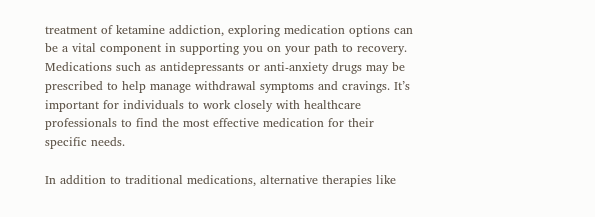treatment of ketamine addiction, exploring medication options can be a vital component in supporting you on your path to recovery. Medications such as antidepressants or anti-anxiety drugs may be prescribed to help manage withdrawal symptoms and cravings. It’s important for individuals to work closely with healthcare professionals to find the most effective medication for their specific needs.

In addition to traditional medications, alternative therapies like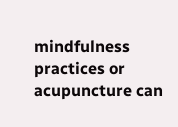mindfulness practices or acupuncture can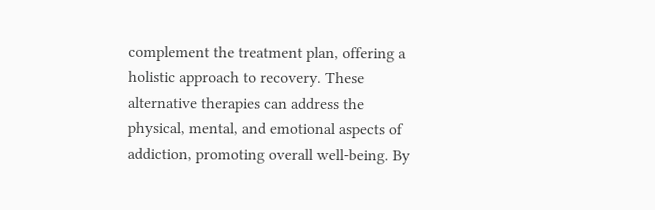complement the treatment plan, offering a holistic approach to recovery. These alternative therapies can address the physical, mental, and emotional aspects of addiction, promoting overall well-being. By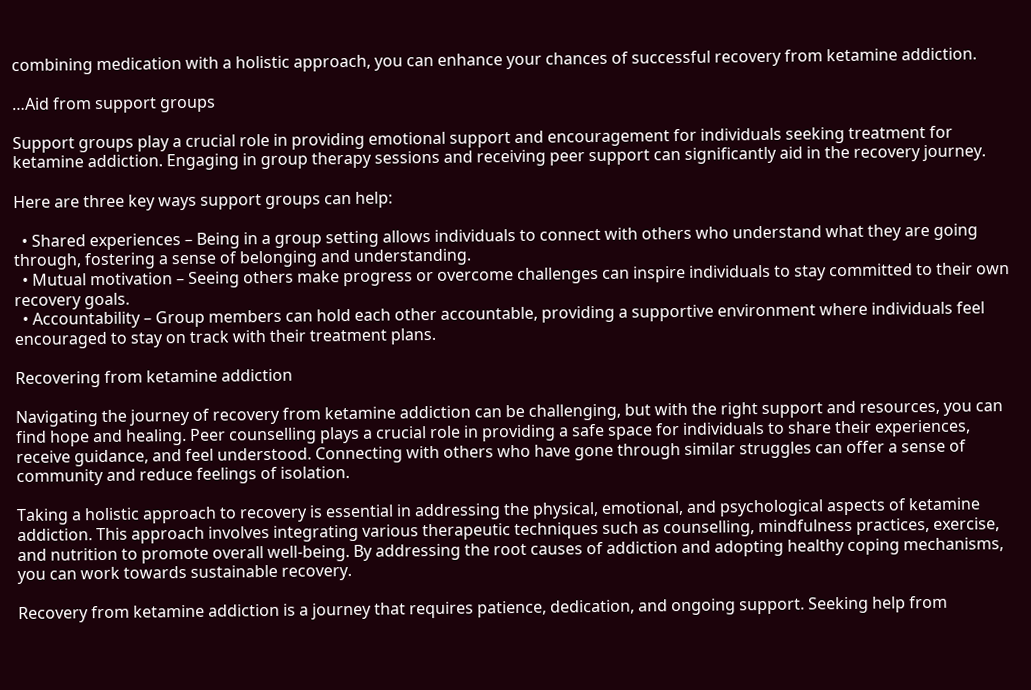combining medication with a holistic approach, you can enhance your chances of successful recovery from ketamine addiction.

…Aid from support groups

Support groups play a crucial role in providing emotional support and encouragement for individuals seeking treatment for ketamine addiction. Engaging in group therapy sessions and receiving peer support can significantly aid in the recovery journey.

Here are three key ways support groups can help:

  • Shared experiences – Being in a group setting allows individuals to connect with others who understand what they are going through, fostering a sense of belonging and understanding.
  • Mutual motivation – Seeing others make progress or overcome challenges can inspire individuals to stay committed to their own recovery goals.
  • Accountability – Group members can hold each other accountable, providing a supportive environment where individuals feel encouraged to stay on track with their treatment plans.

Recovering from ketamine addiction

Navigating the journey of recovery from ketamine addiction can be challenging, but with the right support and resources, you can find hope and healing. Peer counselling plays a crucial role in providing a safe space for individuals to share their experiences, receive guidance, and feel understood. Connecting with others who have gone through similar struggles can offer a sense of community and reduce feelings of isolation.

Taking a holistic approach to recovery is essential in addressing the physical, emotional, and psychological aspects of ketamine addiction. This approach involves integrating various therapeutic techniques such as counselling, mindfulness practices, exercise, and nutrition to promote overall well-being. By addressing the root causes of addiction and adopting healthy coping mechanisms, you can work towards sustainable recovery.

Recovery from ketamine addiction is a journey that requires patience, dedication, and ongoing support. Seeking help from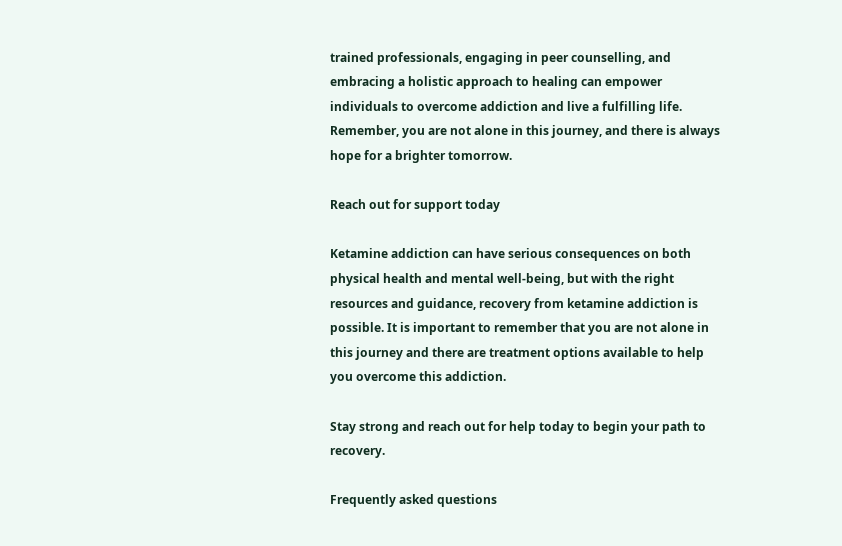trained professionals, engaging in peer counselling, and embracing a holistic approach to healing can empower individuals to overcome addiction and live a fulfilling life. Remember, you are not alone in this journey, and there is always hope for a brighter tomorrow.

Reach out for support today

Ketamine addiction can have serious consequences on both physical health and mental well-being, but with the right resources and guidance, recovery from ketamine addiction is possible. It is important to remember that you are not alone in this journey and there are treatment options available to help you overcome this addiction.

Stay strong and reach out for help today to begin your path to recovery.

Frequently asked questions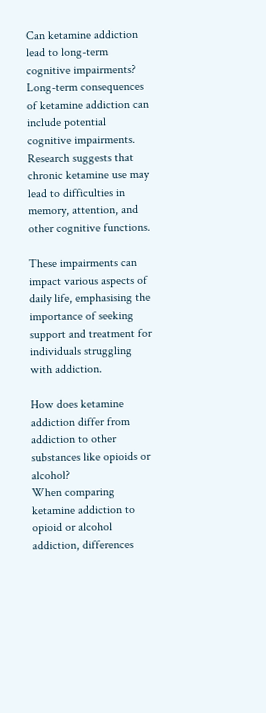Can ketamine addiction lead to long-term cognitive impairments?
Long-term consequences of ketamine addiction can include potential cognitive impairments. Research suggests that chronic ketamine use may lead to difficulties in memory, attention, and other cognitive functions.

These impairments can impact various aspects of daily life, emphasising the importance of seeking support and treatment for individuals struggling with addiction.

How does ketamine addiction differ from addiction to other substances like opioids or alcohol?
When comparing ketamine addiction to opioid or alcohol addiction, differences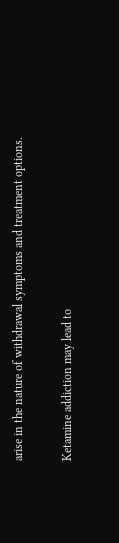arise in the nature of withdrawal symptoms and treatment options.

Ketamine addiction may lead to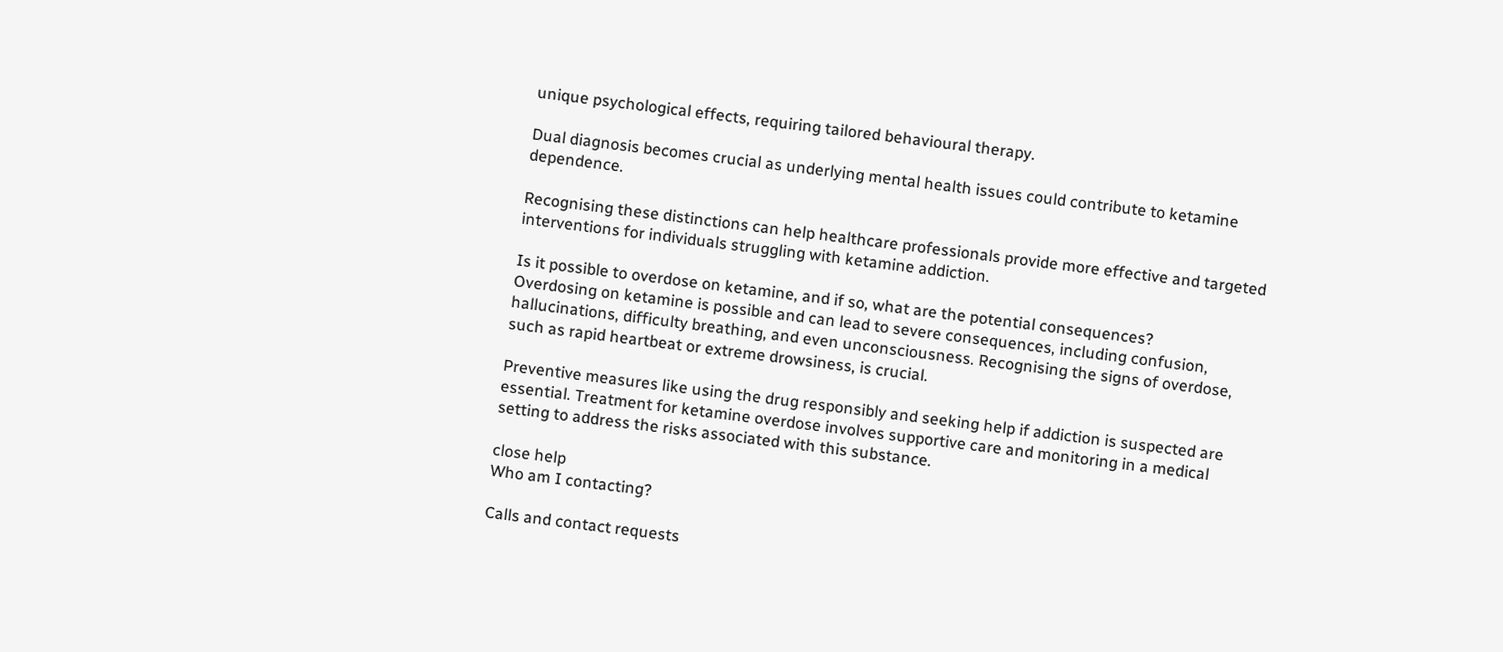unique psychological effects, requiring tailored behavioural therapy.

Dual diagnosis becomes crucial as underlying mental health issues could contribute to ketamine dependence.

Recognising these distinctions can help healthcare professionals provide more effective and targeted interventions for individuals struggling with ketamine addiction.

Is it possible to overdose on ketamine, and if so, what are the potential consequences?
Overdosing on ketamine is possible and can lead to severe consequences, including confusion, hallucinations, difficulty breathing, and even unconsciousness. Recognising the signs of overdose, such as rapid heartbeat or extreme drowsiness, is crucial.

Preventive measures like using the drug responsibly and seeking help if addiction is suspected are essential. Treatment for ketamine overdose involves supportive care and monitoring in a medical setting to address the risks associated with this substance.

close help
Who am I contacting?

Calls and contact requests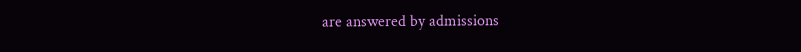are answered by admissions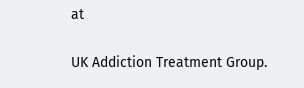at

UK Addiction Treatment Group.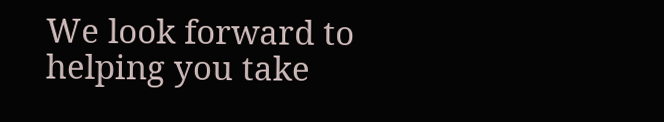We look forward to helping you take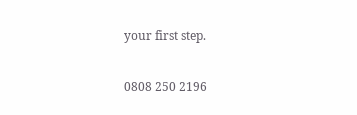your first step.

0808 250 2196